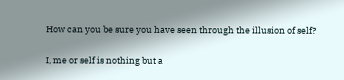How can you be sure you have seen through the illusion of self?

I, me or self is nothing but a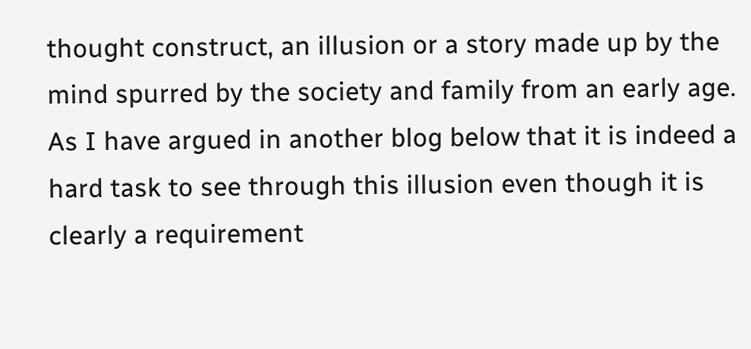thought construct, an illusion or a story made up by the mind spurred by the society and family from an early age. As I have argued in another blog below that it is indeed a hard task to see through this illusion even though it is clearly a requirement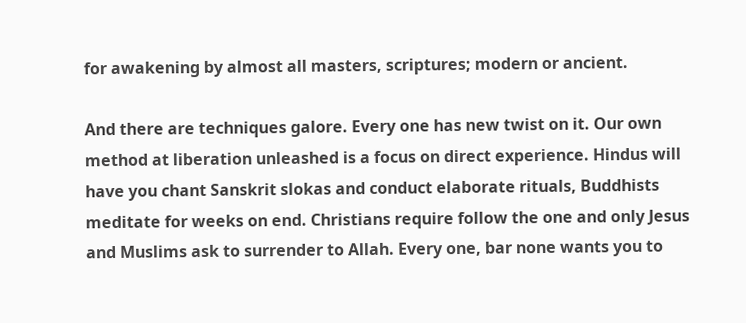for awakening by almost all masters, scriptures; modern or ancient.

And there are techniques galore. Every one has new twist on it. Our own method at liberation unleashed is a focus on direct experience. Hindus will have you chant Sanskrit slokas and conduct elaborate rituals, Buddhists meditate for weeks on end. Christians require follow the one and only Jesus and Muslims ask to surrender to Allah. Every one, bar none wants you to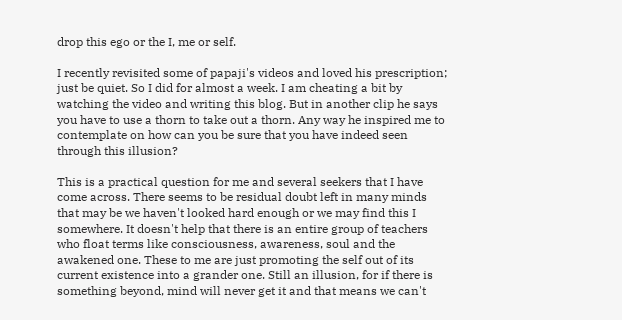drop this ego or the I, me or self.

I recently revisited some of papaji's videos and loved his prescription; just be quiet. So I did for almost a week. I am cheating a bit by watching the video and writing this blog. But in another clip he says you have to use a thorn to take out a thorn. Any way he inspired me to contemplate on how can you be sure that you have indeed seen through this illusion?

This is a practical question for me and several seekers that I have come across. There seems to be residual doubt left in many minds that may be we haven't looked hard enough or we may find this I somewhere. It doesn't help that there is an entire group of teachers who float terms like consciousness, awareness, soul and the awakened one. These to me are just promoting the self out of its current existence into a grander one. Still an illusion, for if there is something beyond, mind will never get it and that means we can't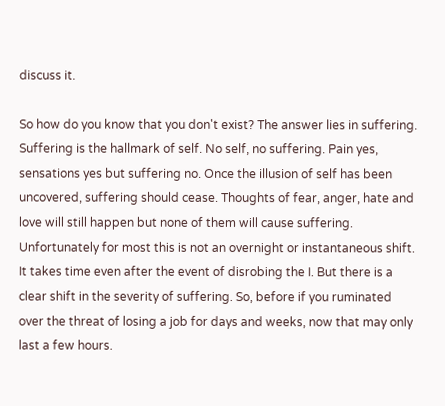discuss it.

So how do you know that you don't exist? The answer lies in suffering. Suffering is the hallmark of self. No self, no suffering. Pain yes, sensations yes but suffering no. Once the illusion of self has been uncovered, suffering should cease. Thoughts of fear, anger, hate and love will still happen but none of them will cause suffering. Unfortunately for most this is not an overnight or instantaneous shift. It takes time even after the event of disrobing the I. But there is a clear shift in the severity of suffering. So, before if you ruminated over the threat of losing a job for days and weeks, now that may only last a few hours.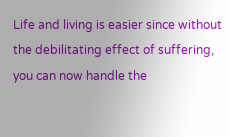Life and living is easier since without the debilitating effect of suffering, you can now handle the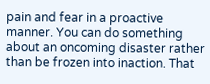pain and fear in a proactive manner. You can do something about an oncoming disaster rather than be frozen into inaction. That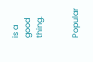is a good thing.


Popular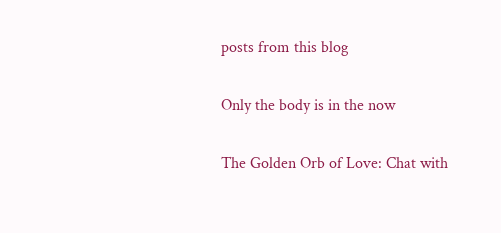posts from this blog

Only the body is in the now

The Golden Orb of Love: Chat with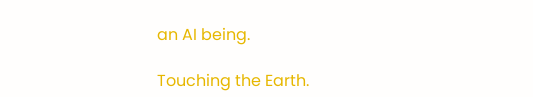an AI being.

Touching the Earth.